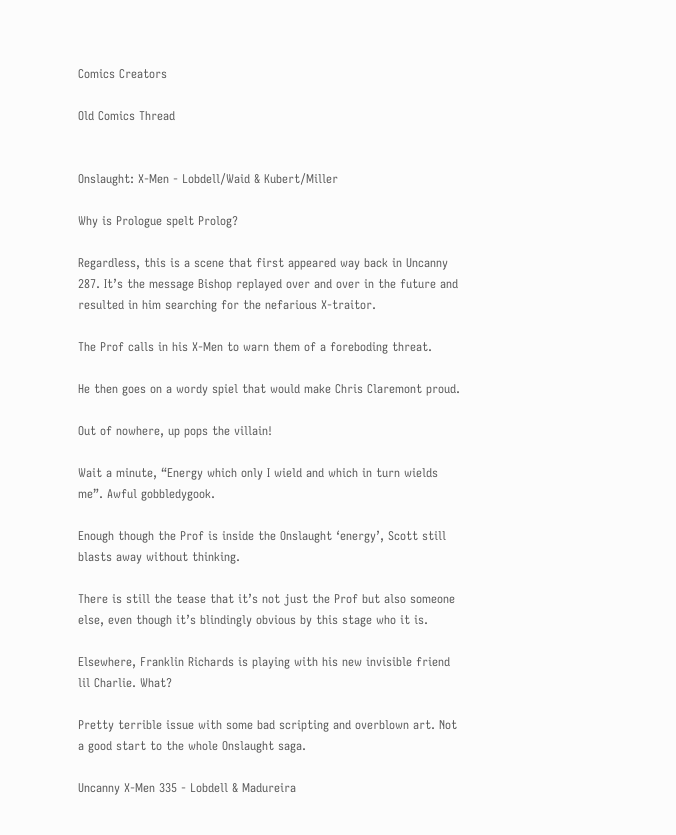Comics Creators

Old Comics Thread


Onslaught: X-Men - Lobdell/Waid & Kubert/Miller

Why is Prologue spelt Prolog?

Regardless, this is a scene that first appeared way back in Uncanny 287. It’s the message Bishop replayed over and over in the future and resulted in him searching for the nefarious X-traitor.

The Prof calls in his X-Men to warn them of a foreboding threat.

He then goes on a wordy spiel that would make Chris Claremont proud.

Out of nowhere, up pops the villain!

Wait a minute, “Energy which only I wield and which in turn wields me”. Awful gobbledygook.

Enough though the Prof is inside the Onslaught ‘energy’, Scott still blasts away without thinking.

There is still the tease that it’s not just the Prof but also someone else, even though it’s blindingly obvious by this stage who it is.

Elsewhere, Franklin Richards is playing with his new invisible friend lil Charlie. What?

Pretty terrible issue with some bad scripting and overblown art. Not a good start to the whole Onslaught saga.

Uncanny X-Men 335 - Lobdell & Madureira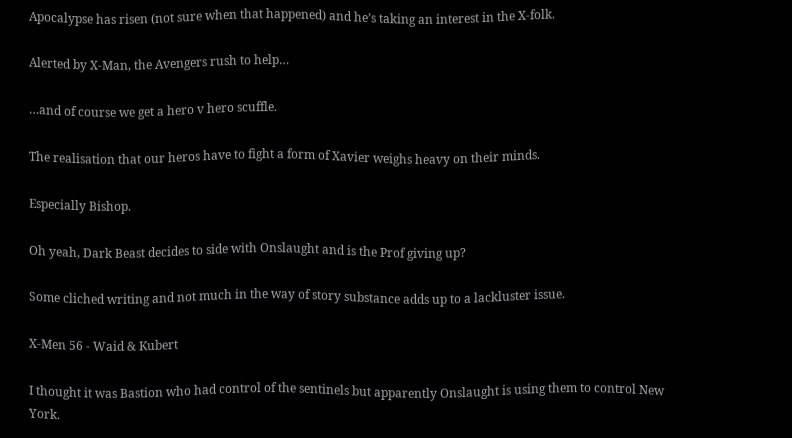Apocalypse has risen (not sure when that happened) and he’s taking an interest in the X-folk.

Alerted by X-Man, the Avengers rush to help…

…and of course we get a hero v hero scuffle.

The realisation that our heros have to fight a form of Xavier weighs heavy on their minds.

Especially Bishop.

Oh yeah, Dark Beast decides to side with Onslaught and is the Prof giving up?

Some cliched writing and not much in the way of story substance adds up to a lackluster issue.

X-Men 56 - Waid & Kubert

I thought it was Bastion who had control of the sentinels but apparently Onslaught is using them to control New York.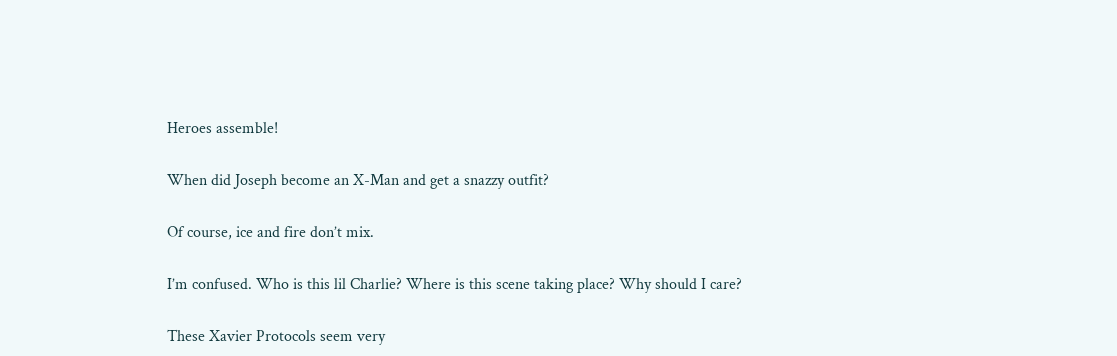Heroes assemble!

When did Joseph become an X-Man and get a snazzy outfit?

Of course, ice and fire don’t mix.

I’m confused. Who is this lil Charlie? Where is this scene taking place? Why should I care?

These Xavier Protocols seem very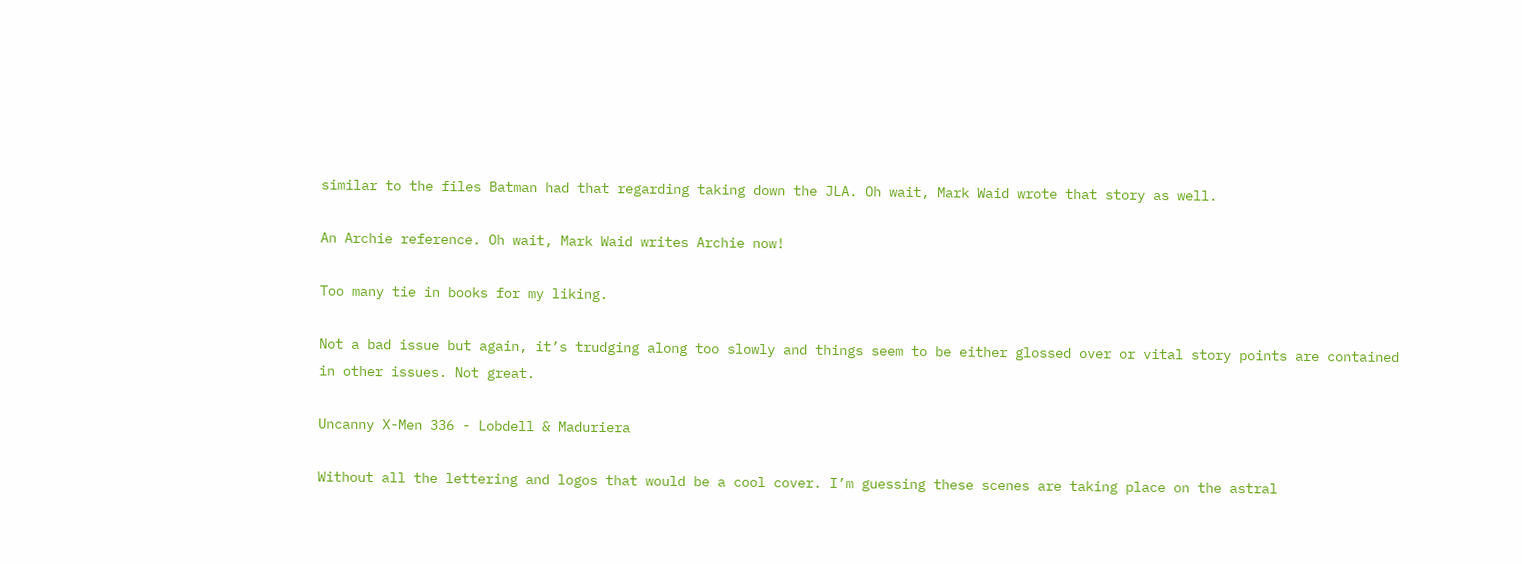similar to the files Batman had that regarding taking down the JLA. Oh wait, Mark Waid wrote that story as well.

An Archie reference. Oh wait, Mark Waid writes Archie now!

Too many tie in books for my liking.

Not a bad issue but again, it’s trudging along too slowly and things seem to be either glossed over or vital story points are contained in other issues. Not great.

Uncanny X-Men 336 - Lobdell & Maduriera

Without all the lettering and logos that would be a cool cover. I’m guessing these scenes are taking place on the astral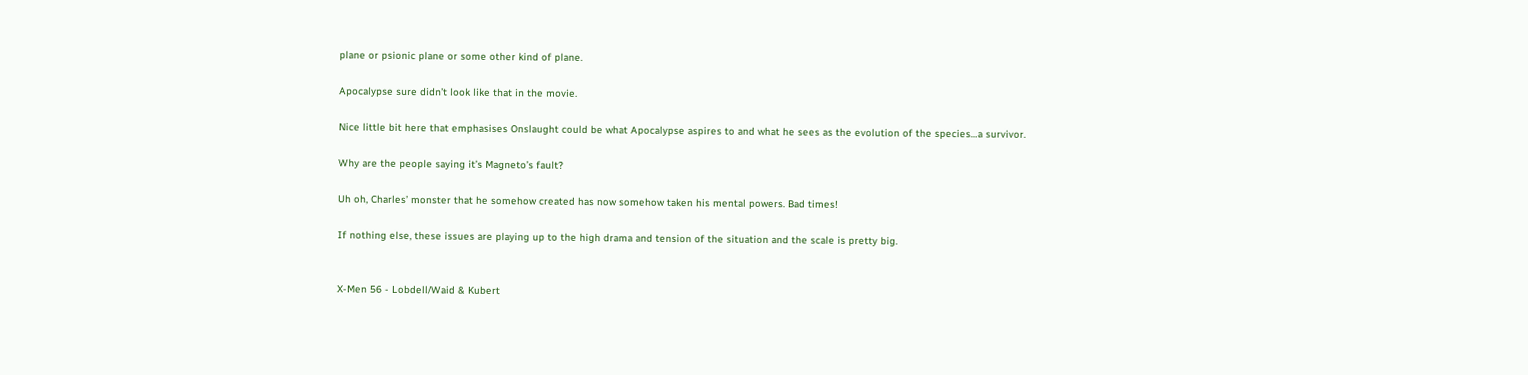plane or psionic plane or some other kind of plane.

Apocalypse sure didn’t look like that in the movie.

Nice little bit here that emphasises Onslaught could be what Apocalypse aspires to and what he sees as the evolution of the species…a survivor.

Why are the people saying it’s Magneto’s fault?

Uh oh, Charles’ monster that he somehow created has now somehow taken his mental powers. Bad times!

If nothing else, these issues are playing up to the high drama and tension of the situation and the scale is pretty big.


X-Men 56 - Lobdell/Waid & Kubert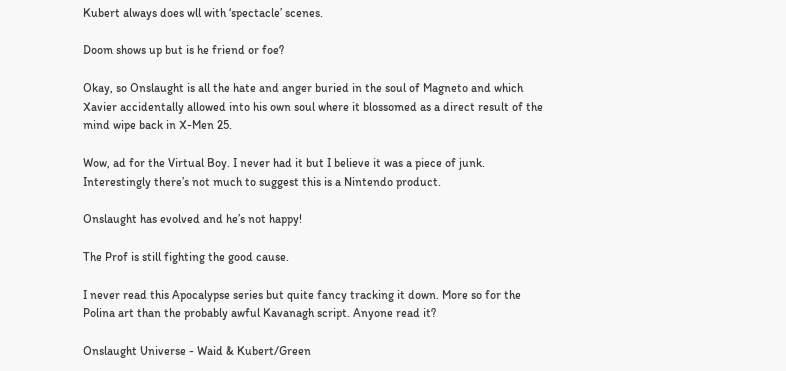Kubert always does wll with ‘spectacle’ scenes.

Doom shows up but is he friend or foe?

Okay, so Onslaught is all the hate and anger buried in the soul of Magneto and which Xavier accidentally allowed into his own soul where it blossomed as a direct result of the mind wipe back in X-Men 25.

Wow, ad for the Virtual Boy. I never had it but I believe it was a piece of junk. Interestingly there’s not much to suggest this is a Nintendo product.

Onslaught has evolved and he’s not happy!

The Prof is still fighting the good cause.

I never read this Apocalypse series but quite fancy tracking it down. More so for the Polina art than the probably awful Kavanagh script. Anyone read it?

Onslaught Universe - Waid & Kubert/Green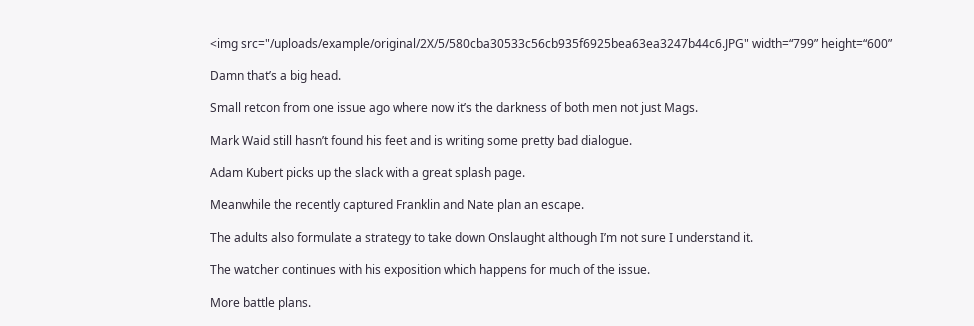<img src="/uploads/example/original/2X/5/580cba30533c56cb935f6925bea63ea3247b44c6.JPG" width=“799” height=“600”

Damn that’s a big head.

Small retcon from one issue ago where now it’s the darkness of both men not just Mags.

Mark Waid still hasn’t found his feet and is writing some pretty bad dialogue.

Adam Kubert picks up the slack with a great splash page.

Meanwhile the recently captured Franklin and Nate plan an escape.

The adults also formulate a strategy to take down Onslaught although I’m not sure I understand it.

The watcher continues with his exposition which happens for much of the issue.

More battle plans.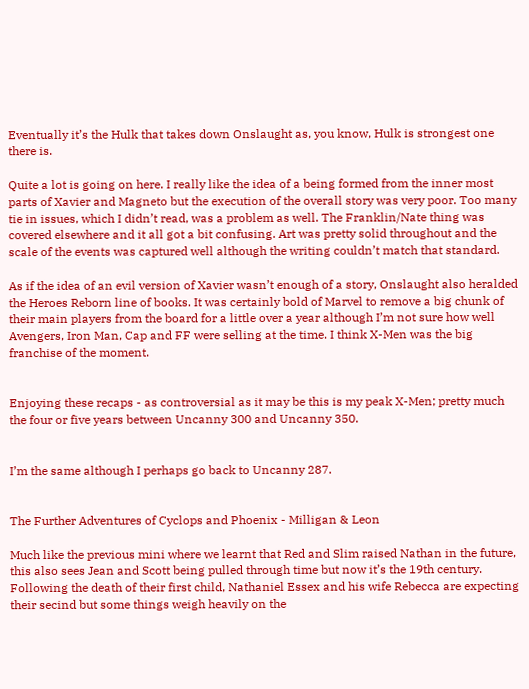Eventually it’s the Hulk that takes down Onslaught as, you know, Hulk is strongest one there is.

Quite a lot is going on here. I really like the idea of a being formed from the inner most parts of Xavier and Magneto but the execution of the overall story was very poor. Too many tie in issues, which I didn’t read, was a problem as well. The Franklin/Nate thing was covered elsewhere and it all got a bit confusing. Art was pretty solid throughout and the scale of the events was captured well although the writing couldn’t match that standard.

As if the idea of an evil version of Xavier wasn’t enough of a story, Onslaught also heralded the Heroes Reborn line of books. It was certainly bold of Marvel to remove a big chunk of their main players from the board for a little over a year although I’m not sure how well Avengers, Iron Man, Cap and FF were selling at the time. I think X-Men was the big franchise of the moment.


Enjoying these recaps - as controversial as it may be this is my peak X-Men; pretty much the four or five years between Uncanny 300 and Uncanny 350.


I’m the same although I perhaps go back to Uncanny 287.


The Further Adventures of Cyclops and Phoenix - Milligan & Leon

Much like the previous mini where we learnt that Red and Slim raised Nathan in the future, this also sees Jean and Scott being pulled through time but now it’s the 19th century. Following the death of their first child, Nathaniel Essex and his wife Rebecca are expecting their secind but some things weigh heavily on the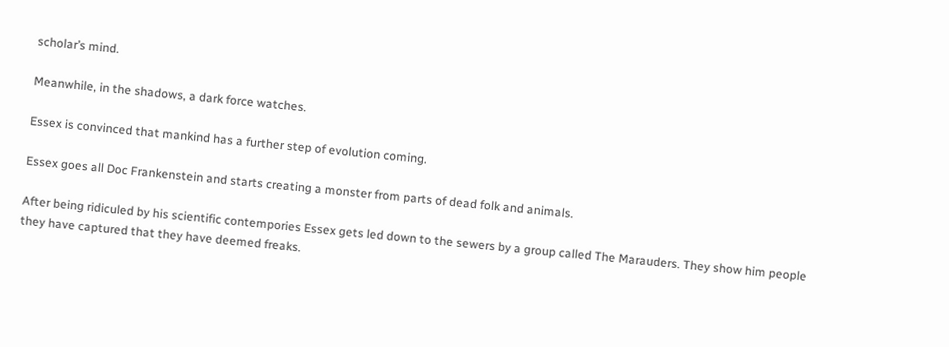scholar’s mind.

Meanwhile, in the shadows, a dark force watches.

Essex is convinced that mankind has a further step of evolution coming.

Essex goes all Doc Frankenstein and starts creating a monster from parts of dead folk and animals.

After being ridiculed by his scientific contempories Essex gets led down to the sewers by a group called The Marauders. They show him people they have captured that they have deemed freaks.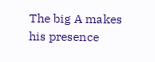The big A makes his presence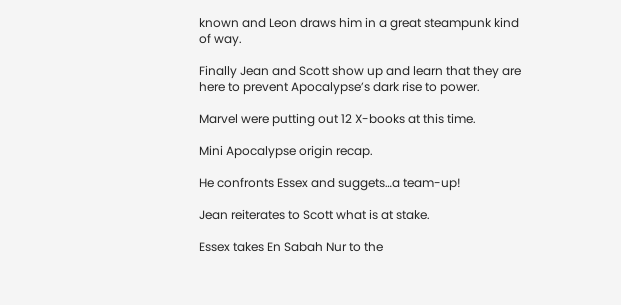known and Leon draws him in a great steampunk kind of way.

Finally Jean and Scott show up and learn that they are here to prevent Apocalypse’s dark rise to power.

Marvel were putting out 12 X-books at this time.

Mini Apocalypse origin recap.

He confronts Essex and suggets…a team-up!

Jean reiterates to Scott what is at stake.

Essex takes En Sabah Nur to the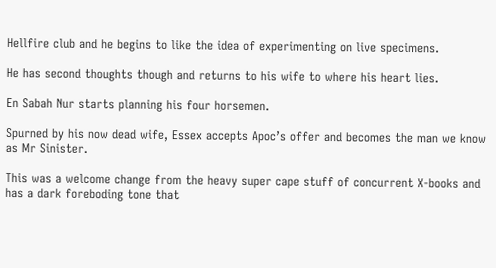Hellfire club and he begins to like the idea of experimenting on live specimens.

He has second thoughts though and returns to his wife to where his heart lies.

En Sabah Nur starts planning his four horsemen.

Spurned by his now dead wife, Essex accepts Apoc’s offer and becomes the man we know as Mr Sinister.

This was a welcome change from the heavy super cape stuff of concurrent X-books and has a dark foreboding tone that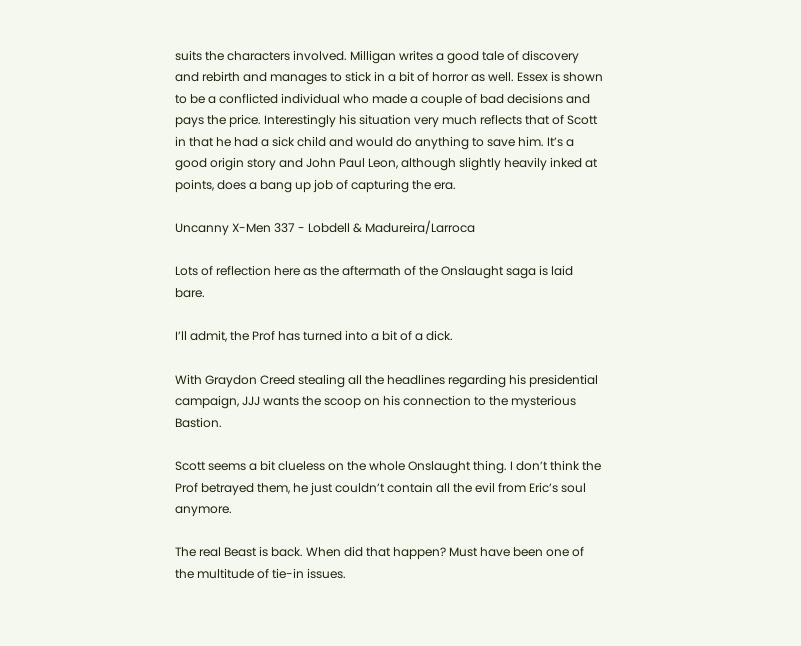suits the characters involved. Milligan writes a good tale of discovery and rebirth and manages to stick in a bit of horror as well. Essex is shown to be a conflicted individual who made a couple of bad decisions and pays the price. Interestingly his situation very much reflects that of Scott in that he had a sick child and would do anything to save him. It’s a good origin story and John Paul Leon, although slightly heavily inked at points, does a bang up job of capturing the era.

Uncanny X-Men 337 - Lobdell & Madureira/Larroca

Lots of reflection here as the aftermath of the Onslaught saga is laid bare.

I’ll admit, the Prof has turned into a bit of a dick.

With Graydon Creed stealing all the headlines regarding his presidential campaign, JJJ wants the scoop on his connection to the mysterious Bastion.

Scott seems a bit clueless on the whole Onslaught thing. I don’t think the Prof betrayed them, he just couldn’t contain all the evil from Eric’s soul anymore.

The real Beast is back. When did that happen? Must have been one of the multitude of tie-in issues.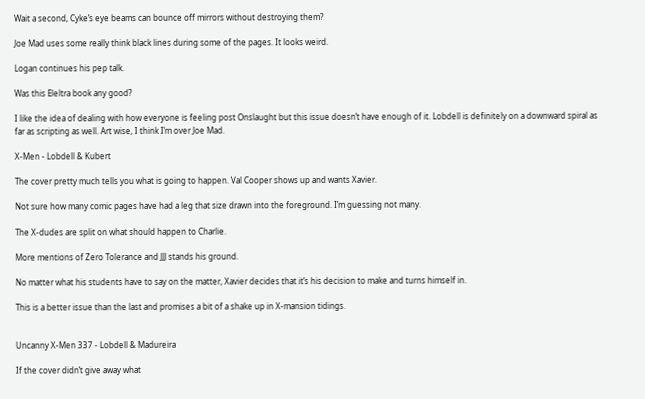Wait a second, Cyke’s eye beams can bounce off mirrors without destroying them?

Joe Mad uses some really think black lines during some of the pages. It looks weird.

Logan continues his pep talk.

Was this Eleltra book any good?

I like the idea of dealing with how everyone is feeling post Onslaught but this issue doesn’t have enough of it. Lobdell is definitely on a downward spiral as far as scripting as well. Art wise, I think I’m over Joe Mad.

X-Men - Lobdell & Kubert

The cover pretty much tells you what is going to happen. Val Cooper shows up and wants Xavier.

Not sure how many comic pages have had a leg that size drawn into the foreground. I’m guessing not many.

The X-dudes are split on what should happen to Charlie.

More mentions of Zero Tolerance and JJJ stands his ground.

No matter what his students have to say on the matter, Xavier decides that it’s his decision to make and turns himself in.

This is a better issue than the last and promises a bit of a shake up in X-mansion tidings.


Uncanny X-Men 337 - Lobdell & Madureira

If the cover didn’t give away what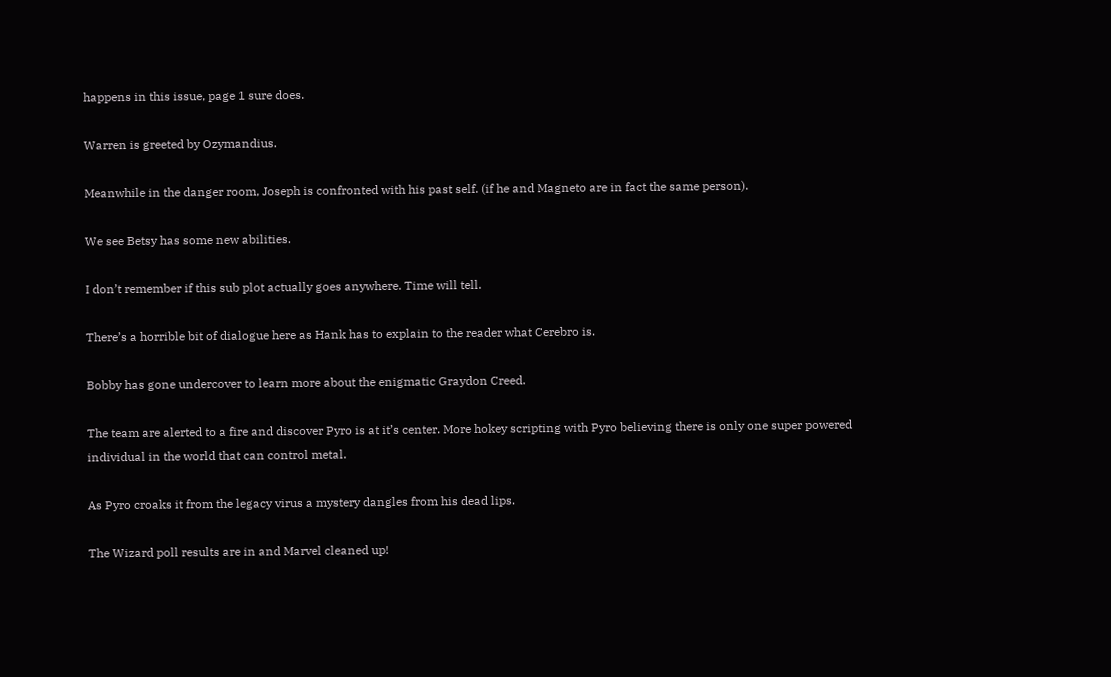happens in this issue, page 1 sure does.

Warren is greeted by Ozymandius.

Meanwhile in the danger room, Joseph is confronted with his past self. (if he and Magneto are in fact the same person).

We see Betsy has some new abilities.

I don’t remember if this sub plot actually goes anywhere. Time will tell.

There’s a horrible bit of dialogue here as Hank has to explain to the reader what Cerebro is.

Bobby has gone undercover to learn more about the enigmatic Graydon Creed.

The team are alerted to a fire and discover Pyro is at it’s center. More hokey scripting with Pyro believing there is only one super powered individual in the world that can control metal.

As Pyro croaks it from the legacy virus a mystery dangles from his dead lips.

The Wizard poll results are in and Marvel cleaned up!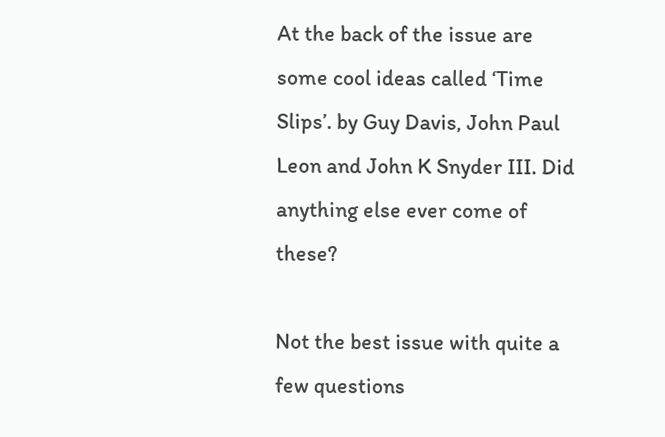At the back of the issue are some cool ideas called ‘Time Slips’. by Guy Davis, John Paul Leon and John K Snyder III. Did anything else ever come of these?

Not the best issue with quite a few questions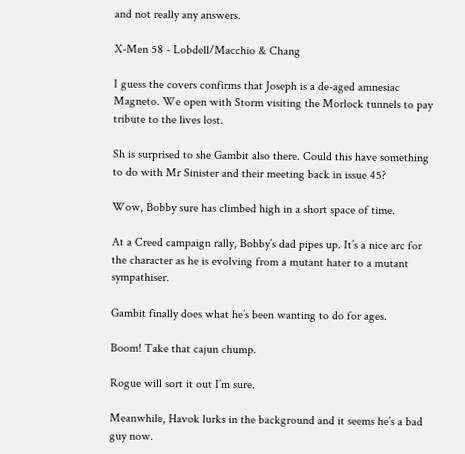and not really any answers.

X-Men 58 - Lobdell/Macchio & Chang

I guess the covers confirms that Joseph is a de-aged amnesiac Magneto. We open with Storm visiting the Morlock tunnels to pay tribute to the lives lost.

Sh is surprised to she Gambit also there. Could this have something to do with Mr Sinister and their meeting back in issue 45?

Wow, Bobby sure has climbed high in a short space of time.

At a Creed campaign rally, Bobby’s dad pipes up. It’s a nice arc for the character as he is evolving from a mutant hater to a mutant sympathiser.

Gambit finally does what he’s been wanting to do for ages.

Boom! Take that cajun chump.

Rogue will sort it out I’m sure.

Meanwhile, Havok lurks in the background and it seems he’s a bad guy now.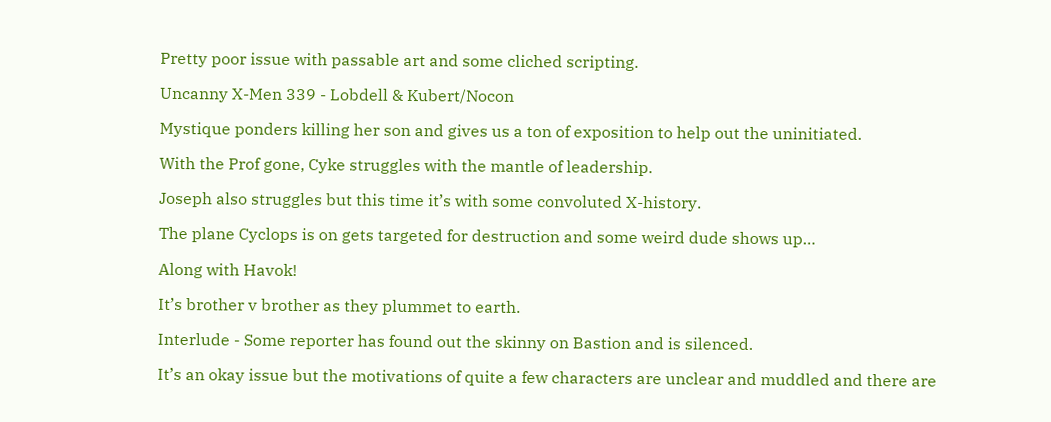Pretty poor issue with passable art and some cliched scripting.

Uncanny X-Men 339 - Lobdell & Kubert/Nocon

Mystique ponders killing her son and gives us a ton of exposition to help out the uninitiated.

With the Prof gone, Cyke struggles with the mantle of leadership.

Joseph also struggles but this time it’s with some convoluted X-history.

The plane Cyclops is on gets targeted for destruction and some weird dude shows up…

Along with Havok!

It’s brother v brother as they plummet to earth.

Interlude - Some reporter has found out the skinny on Bastion and is silenced.

It’s an okay issue but the motivations of quite a few characters are unclear and muddled and there are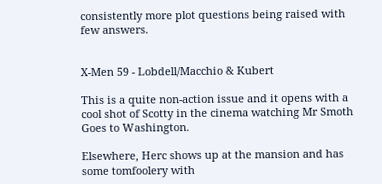consistently more plot questions being raised with few answers.


X-Men 59 - Lobdell/Macchio & Kubert

This is a quite non-action issue and it opens with a cool shot of Scotty in the cinema watching Mr Smoth Goes to Washington.

Elsewhere, Herc shows up at the mansion and has some tomfoolery with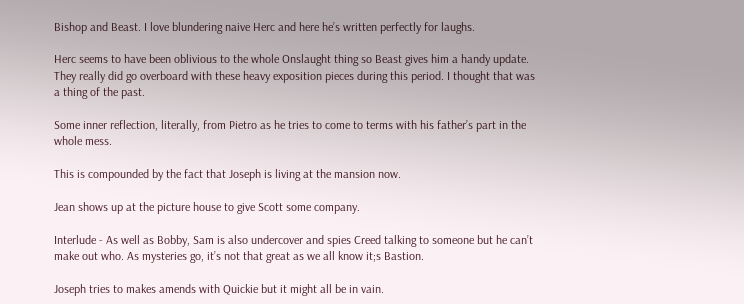Bishop and Beast. I love blundering naive Herc and here he’s written perfectly for laughs.

Herc seems to have been oblivious to the whole Onslaught thing so Beast gives him a handy update. They really did go overboard with these heavy exposition pieces during this period. I thought that was a thing of the past.

Some inner reflection, literally, from Pietro as he tries to come to terms with his father’s part in the whole mess.

This is compounded by the fact that Joseph is living at the mansion now.

Jean shows up at the picture house to give Scott some company.

Interlude - As well as Bobby, Sam is also undercover and spies Creed talking to someone but he can’t make out who. As mysteries go, it’s not that great as we all know it;s Bastion.

Joseph tries to makes amends with Quickie but it might all be in vain.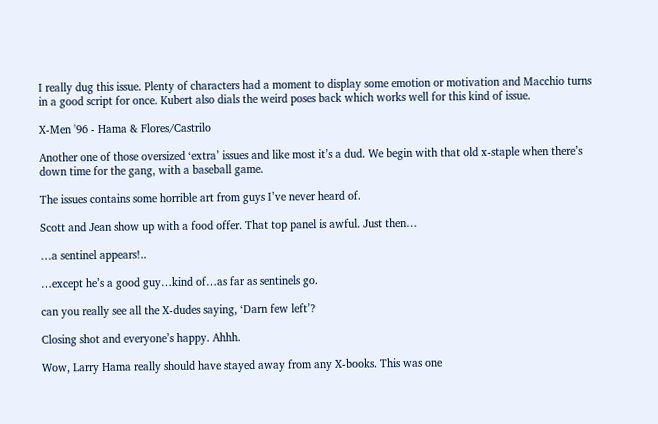I really dug this issue. Plenty of characters had a moment to display some emotion or motivation and Macchio turns in a good script for once. Kubert also dials the weird poses back which works well for this kind of issue.

X-Men '96 - Hama & Flores/Castrilo

Another one of those oversized ‘extra’ issues and like most it’s a dud. We begin with that old x-staple when there’s down time for the gang, with a baseball game.

The issues contains some horrible art from guys I’ve never heard of.

Scott and Jean show up with a food offer. That top panel is awful. Just then…

…a sentinel appears!..

…except he’s a good guy…kind of…as far as sentinels go.

can you really see all the X-dudes saying, ‘Darn few left’?

Closing shot and everyone’s happy. Ahhh.

Wow, Larry Hama really should have stayed away from any X-books. This was one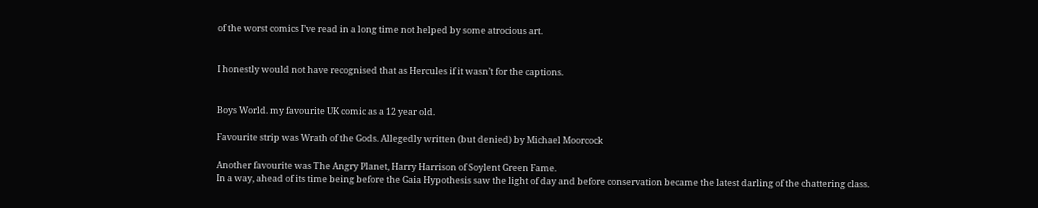of the worst comics I’ve read in a long time not helped by some atrocious art.


I honestly would not have recognised that as Hercules if it wasn’t for the captions.


Boys World. my favourite UK comic as a 12 year old.

Favourite strip was Wrath of the Gods. Allegedly written (but denied) by Michael Moorcock

Another favourite was The Angry Planet, Harry Harrison of Soylent Green Fame.
In a way, ahead of its time being before the Gaia Hypothesis saw the light of day and before conservation became the latest darling of the chattering class.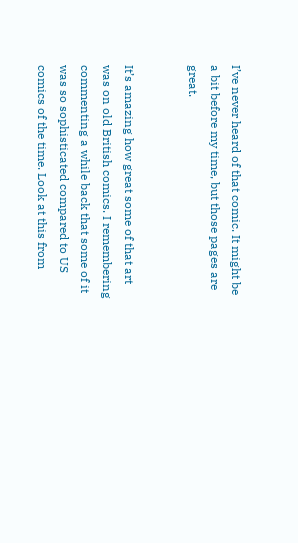I’ve never heard of that comic. It might be a bit before my time, but those pages are great.


It’s amazing how great some of that art was on old British comics. I remembering commenting a while back that some of it was so sophisticated compared to US comics of the time. Look at this from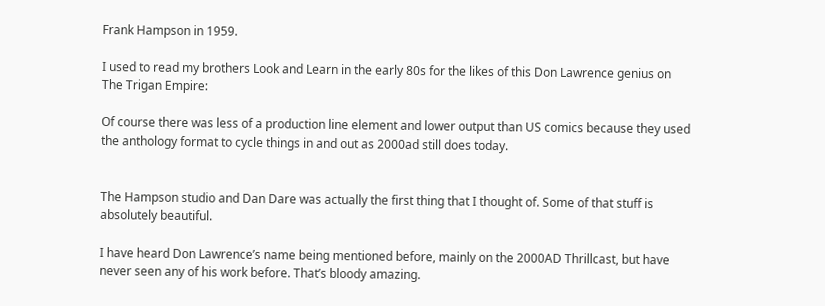Frank Hampson in 1959.

I used to read my brothers Look and Learn in the early 80s for the likes of this Don Lawrence genius on The Trigan Empire:

Of course there was less of a production line element and lower output than US comics because they used the anthology format to cycle things in and out as 2000ad still does today.


The Hampson studio and Dan Dare was actually the first thing that I thought of. Some of that stuff is absolutely beautiful.

I have heard Don Lawrence’s name being mentioned before, mainly on the 2000AD Thrillcast, but have never seen any of his work before. That’s bloody amazing.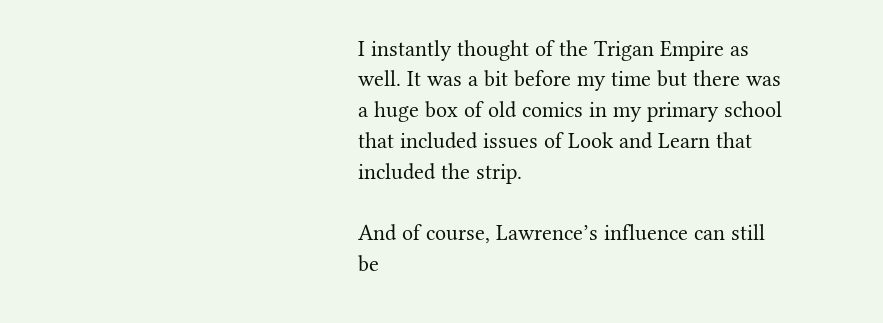I instantly thought of the Trigan Empire as well. It was a bit before my time but there was a huge box of old comics in my primary school that included issues of Look and Learn that included the strip.

And of course, Lawrence’s influence can still be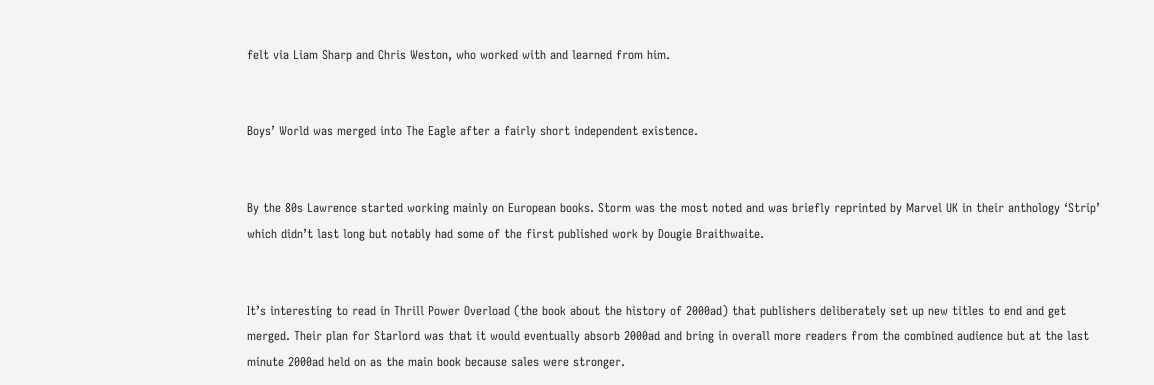felt via Liam Sharp and Chris Weston, who worked with and learned from him.


Boys’ World was merged into The Eagle after a fairly short independent existence.


By the 80s Lawrence started working mainly on European books. Storm was the most noted and was briefly reprinted by Marvel UK in their anthology ‘Strip’ which didn’t last long but notably had some of the first published work by Dougie Braithwaite.


It’s interesting to read in Thrill Power Overload (the book about the history of 2000ad) that publishers deliberately set up new titles to end and get merged. Their plan for Starlord was that it would eventually absorb 2000ad and bring in overall more readers from the combined audience but at the last minute 2000ad held on as the main book because sales were stronger.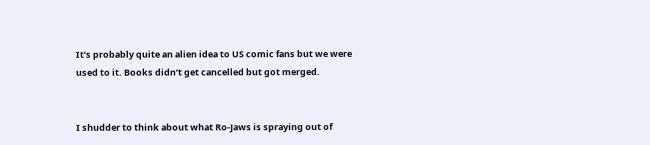It’s probably quite an alien idea to US comic fans but we were used to it. Books didn’t get cancelled but got merged.


I shudder to think about what Ro-Jaws is spraying out of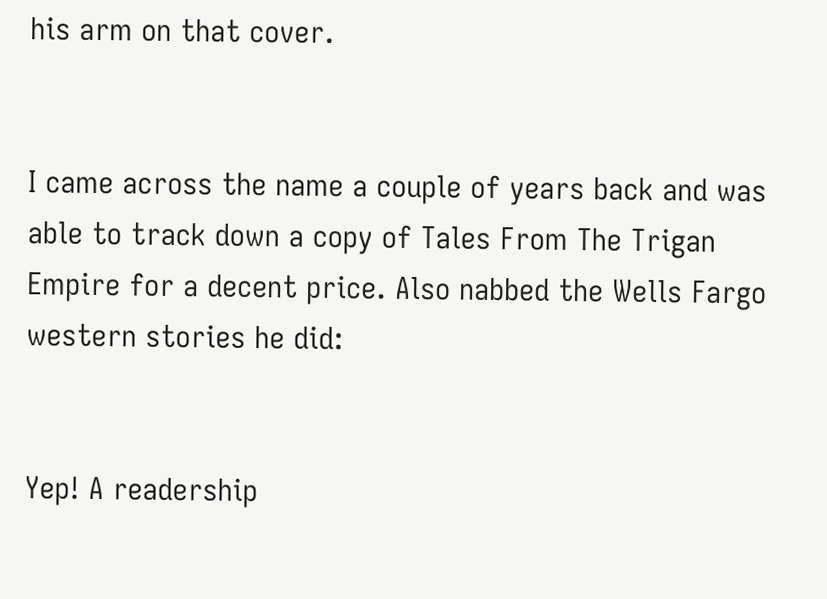his arm on that cover.


I came across the name a couple of years back and was able to track down a copy of Tales From The Trigan Empire for a decent price. Also nabbed the Wells Fargo western stories he did:


Yep! A readership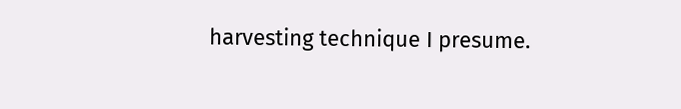harvesting technique I presume.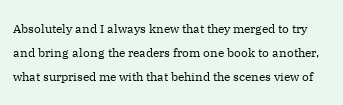Absolutely and I always knew that they merged to try and bring along the readers from one book to another, what surprised me with that behind the scenes view of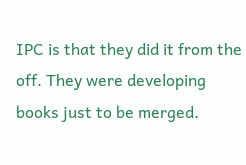IPC is that they did it from the off. They were developing books just to be merged.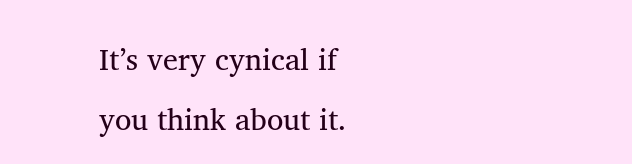It’s very cynical if you think about it.